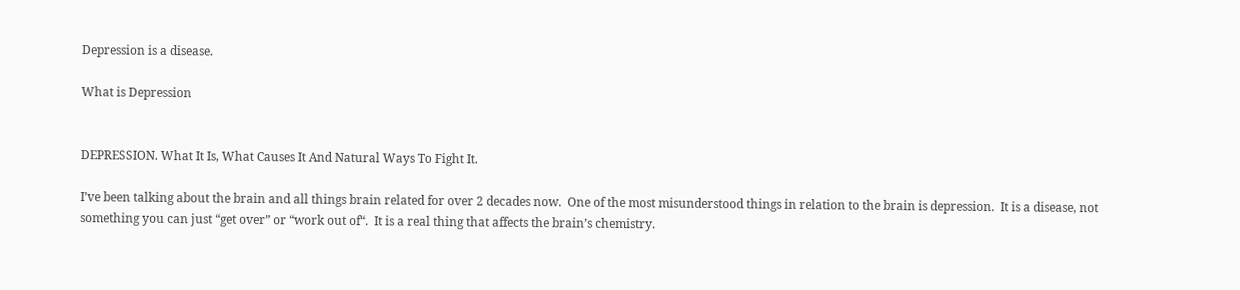Depression is a disease.

What is Depression


DEPRESSION. What It Is, What Causes It And Natural Ways To Fight It.

I’ve been talking about the brain and all things brain related for over 2 decades now.  One of the most misunderstood things in relation to the brain is depression.  It is a disease, not something you can just “get over” or “work out of“.  It is a real thing that affects the brain’s chemistry.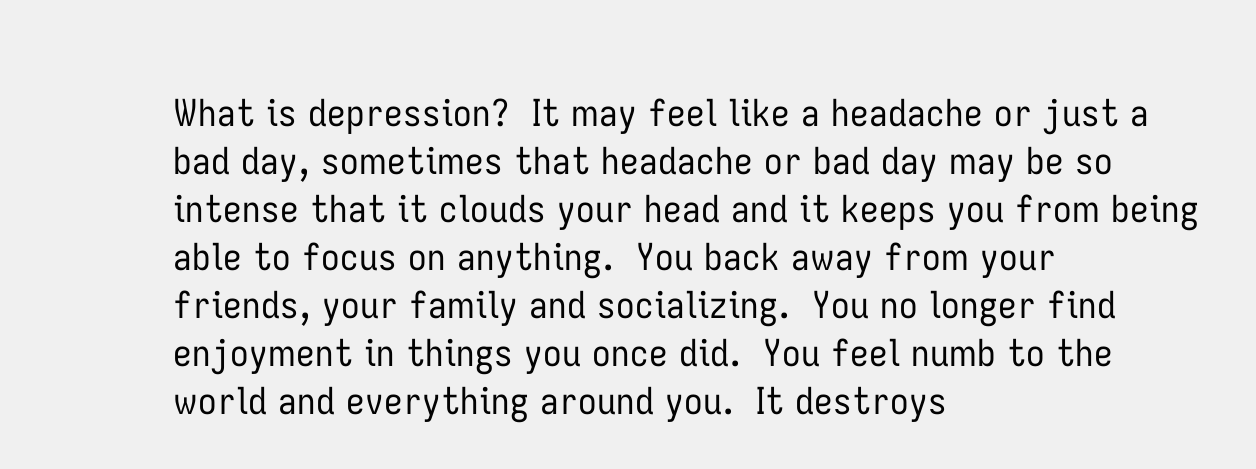What is depression?  It may feel like a headache or just a bad day, sometimes that headache or bad day may be so intense that it clouds your head and it keeps you from being able to focus on anything.  You back away from your friends, your family and socializing.  You no longer find enjoyment in things you once did.  You feel numb to the world and everything around you.  It destroys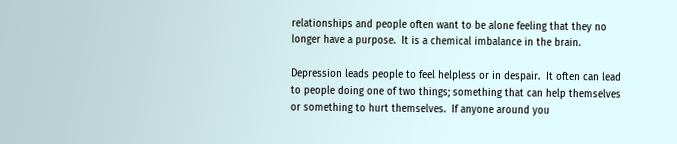relationships and people often want to be alone feeling that they no longer have a purpose.  It is a chemical imbalance in the brain.

Depression leads people to feel helpless or in despair.  It often can lead to people doing one of two things; something that can help themselves or something to hurt themselves.  If anyone around you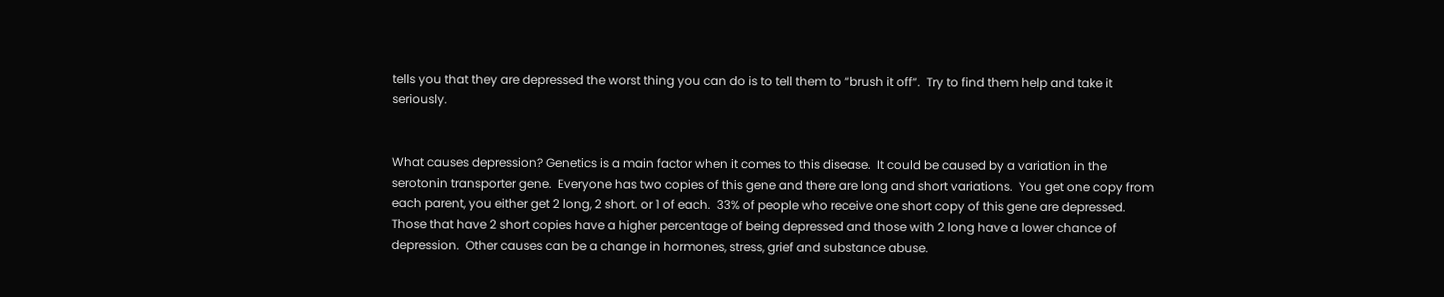tells you that they are depressed the worst thing you can do is to tell them to “brush it off“.  Try to find them help and take it seriously.


What causes depression? Genetics is a main factor when it comes to this disease.  It could be caused by a variation in the serotonin transporter gene.  Everyone has two copies of this gene and there are long and short variations.  You get one copy from each parent, you either get 2 long, 2 short. or 1 of each.  33% of people who receive one short copy of this gene are depressed.  Those that have 2 short copies have a higher percentage of being depressed and those with 2 long have a lower chance of depression.  Other causes can be a change in hormones, stress, grief and substance abuse.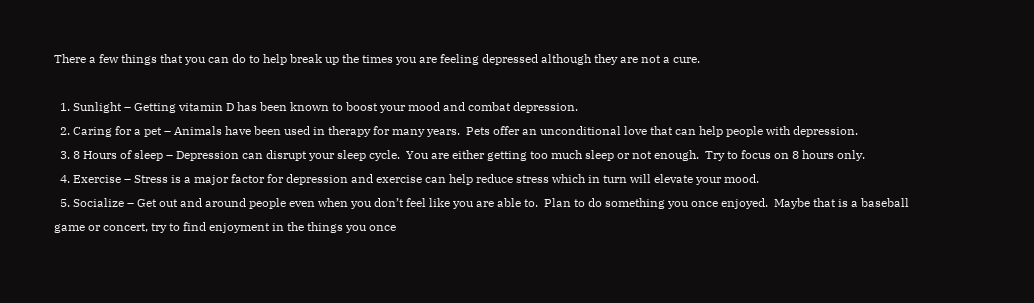There a few things that you can do to help break up the times you are feeling depressed although they are not a cure.

  1. Sunlight – Getting vitamin D has been known to boost your mood and combat depression.
  2. Caring for a pet – Animals have been used in therapy for many years.  Pets offer an unconditional love that can help people with depression.
  3. 8 Hours of sleep – Depression can disrupt your sleep cycle.  You are either getting too much sleep or not enough.  Try to focus on 8 hours only.
  4. Exercise – Stress is a major factor for depression and exercise can help reduce stress which in turn will elevate your mood.
  5. Socialize – Get out and around people even when you don’t feel like you are able to.  Plan to do something you once enjoyed.  Maybe that is a baseball game or concert, try to find enjoyment in the things you once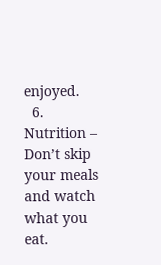enjoyed.
  6. Nutrition – Don’t skip your meals and watch what you eat.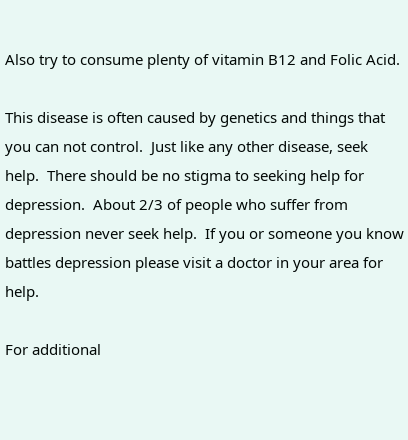Also try to consume plenty of vitamin B12 and Folic Acid.

This disease is often caused by genetics and things that you can not control.  Just like any other disease, seek help.  There should be no stigma to seeking help for depression.  About 2/3 of people who suffer from depression never seek help.  If you or someone you know battles depression please visit a doctor in your area for help.

For additional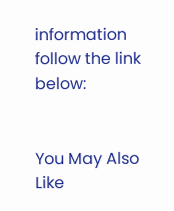information follow the link below:


You May Also Like